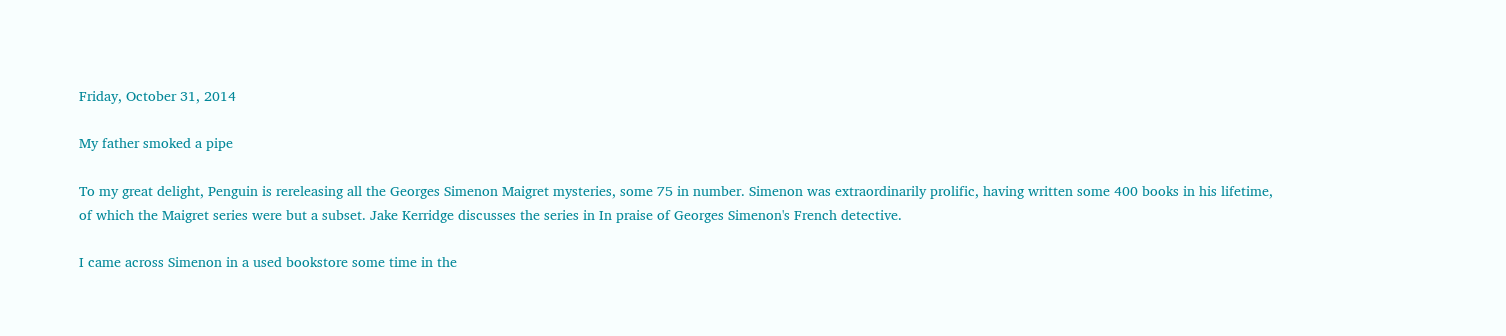Friday, October 31, 2014

My father smoked a pipe

To my great delight, Penguin is rereleasing all the Georges Simenon Maigret mysteries, some 75 in number. Simenon was extraordinarily prolific, having written some 400 books in his lifetime, of which the Maigret series were but a subset. Jake Kerridge discusses the series in In praise of Georges Simenon's French detective.

I came across Simenon in a used bookstore some time in the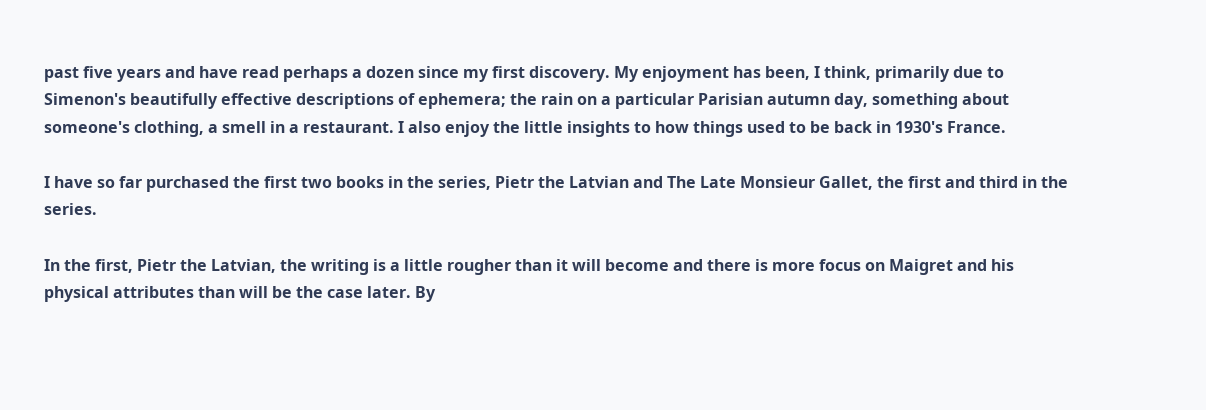past five years and have read perhaps a dozen since my first discovery. My enjoyment has been, I think, primarily due to Simenon's beautifully effective descriptions of ephemera; the rain on a particular Parisian autumn day, something about someone's clothing, a smell in a restaurant. I also enjoy the little insights to how things used to be back in 1930's France.

I have so far purchased the first two books in the series, Pietr the Latvian and The Late Monsieur Gallet, the first and third in the series.

In the first, Pietr the Latvian, the writing is a little rougher than it will become and there is more focus on Maigret and his physical attributes than will be the case later. By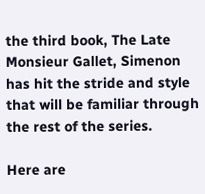the third book, The Late Monsieur Gallet, Simenon has hit the stride and style that will be familiar through the rest of the series.

Here are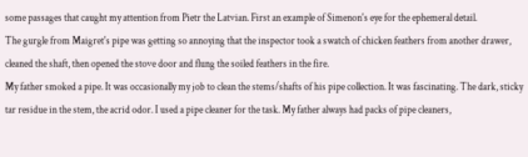some passages that caught my attention from Pietr the Latvian. First an example of Simenon's eye for the ephemeral detail.
The gurgle from Maigret's pipe was getting so annoying that the inspector took a swatch of chicken feathers from another drawer, cleaned the shaft, then opened the stove door and flung the soiled feathers in the fire.
My father smoked a pipe. It was occasionally my job to clean the stems/shafts of his pipe collection. It was fascinating. The dark, sticky tar residue in the stem, the acrid odor. I used a pipe cleaner for the task. My father always had packs of pipe cleaners,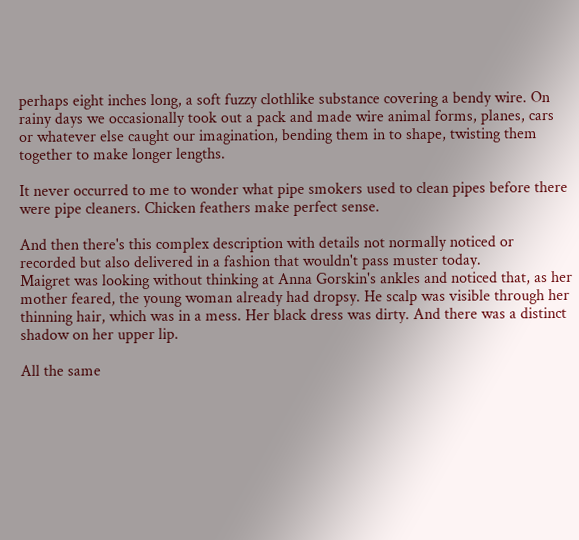perhaps eight inches long, a soft fuzzy clothlike substance covering a bendy wire. On rainy days we occasionally took out a pack and made wire animal forms, planes, cars or whatever else caught our imagination, bending them in to shape, twisting them together to make longer lengths.

It never occurred to me to wonder what pipe smokers used to clean pipes before there were pipe cleaners. Chicken feathers make perfect sense.

And then there's this complex description with details not normally noticed or recorded but also delivered in a fashion that wouldn't pass muster today.
Maigret was looking without thinking at Anna Gorskin's ankles and noticed that, as her mother feared, the young woman already had dropsy. He scalp was visible through her thinning hair, which was in a mess. Her black dress was dirty. And there was a distinct shadow on her upper lip.

All the same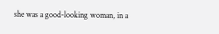she was a good-looking woman, in a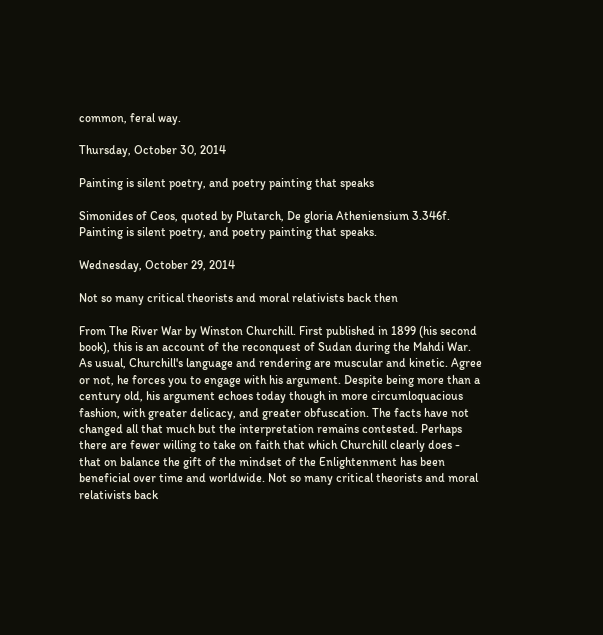common, feral way.

Thursday, October 30, 2014

Painting is silent poetry, and poetry painting that speaks

Simonides of Ceos, quoted by Plutarch, De gloria Atheniensium 3.346f.
Painting is silent poetry, and poetry painting that speaks.

Wednesday, October 29, 2014

Not so many critical theorists and moral relativists back then

From The River War by Winston Churchill. First published in 1899 (his second book), this is an account of the reconquest of Sudan during the Mahdi War. As usual, Churchill's language and rendering are muscular and kinetic. Agree or not, he forces you to engage with his argument. Despite being more than a century old, his argument echoes today though in more circumloquacious fashion, with greater delicacy, and greater obfuscation. The facts have not changed all that much but the interpretation remains contested. Perhaps there are fewer willing to take on faith that which Churchill clearly does - that on balance the gift of the mindset of the Enlightenment has been beneficial over time and worldwide. Not so many critical theorists and moral relativists back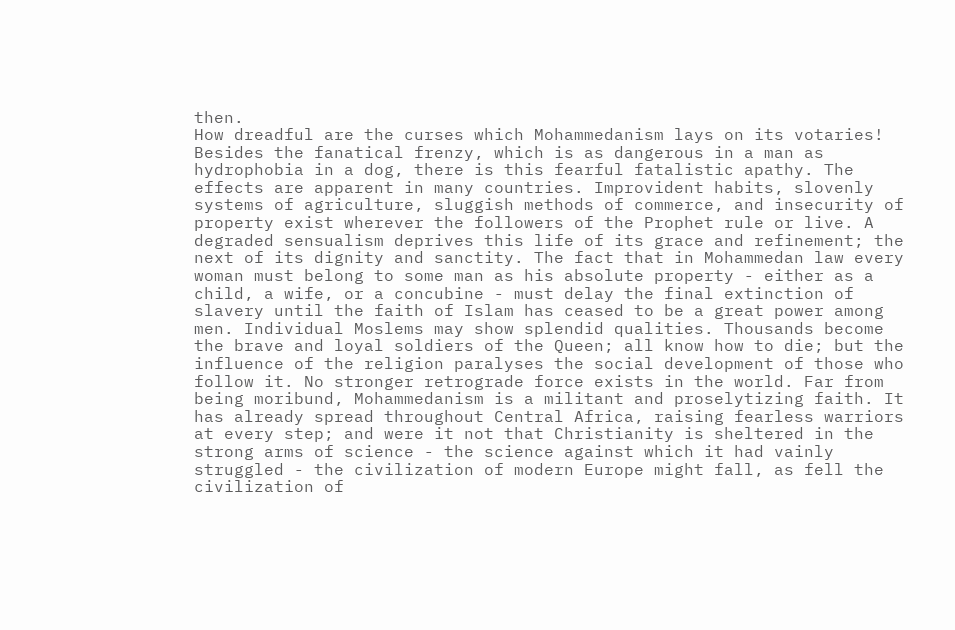then.
How dreadful are the curses which Mohammedanism lays on its votaries! Besides the fanatical frenzy, which is as dangerous in a man as hydrophobia in a dog, there is this fearful fatalistic apathy. The effects are apparent in many countries. Improvident habits, slovenly systems of agriculture, sluggish methods of commerce, and insecurity of property exist wherever the followers of the Prophet rule or live. A degraded sensualism deprives this life of its grace and refinement; the next of its dignity and sanctity. The fact that in Mohammedan law every woman must belong to some man as his absolute property - either as a child, a wife, or a concubine - must delay the final extinction of slavery until the faith of Islam has ceased to be a great power among men. Individual Moslems may show splendid qualities. Thousands become the brave and loyal soldiers of the Queen; all know how to die; but the influence of the religion paralyses the social development of those who follow it. No stronger retrograde force exists in the world. Far from being moribund, Mohammedanism is a militant and proselytizing faith. It has already spread throughout Central Africa, raising fearless warriors at every step; and were it not that Christianity is sheltered in the strong arms of science - the science against which it had vainly struggled - the civilization of modern Europe might fall, as fell the civilization of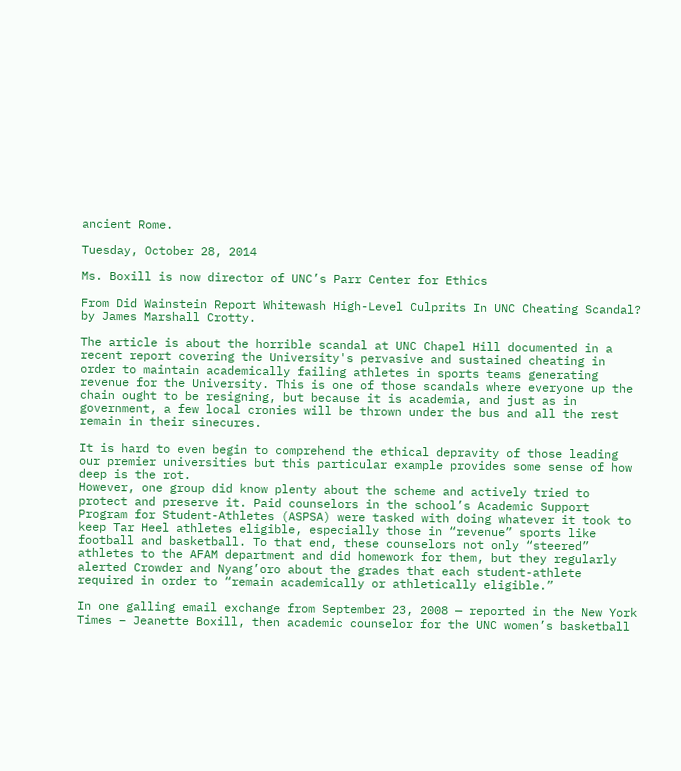ancient Rome.

Tuesday, October 28, 2014

Ms. Boxill is now director of UNC’s Parr Center for Ethics

From Did Wainstein Report Whitewash High-Level Culprits In UNC Cheating Scandal? by James Marshall Crotty.

The article is about the horrible scandal at UNC Chapel Hill documented in a recent report covering the University's pervasive and sustained cheating in order to maintain academically failing athletes in sports teams generating revenue for the University. This is one of those scandals where everyone up the chain ought to be resigning, but because it is academia, and just as in government, a few local cronies will be thrown under the bus and all the rest remain in their sinecures.

It is hard to even begin to comprehend the ethical depravity of those leading our premier universities but this particular example provides some sense of how deep is the rot.
However, one group did know plenty about the scheme and actively tried to protect and preserve it. Paid counselors in the school’s Academic Support Program for Student-Athletes (ASPSA) were tasked with doing whatever it took to keep Tar Heel athletes eligible, especially those in “revenue” sports like football and basketball. To that end, these counselors not only “steered” athletes to the AFAM department and did homework for them, but they regularly alerted Crowder and Nyang’oro about the grades that each student-athlete required in order to “remain academically or athletically eligible.”

In one galling email exchange from September 23, 2008 — reported in the New York Times – Jeanette Boxill, then academic counselor for the UNC women’s basketball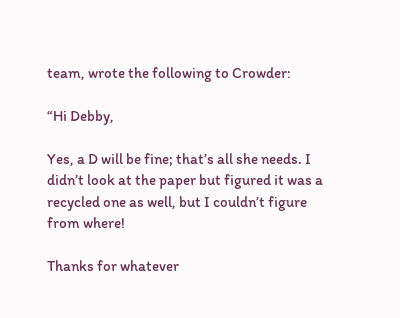team, wrote the following to Crowder:

“Hi Debby,

Yes, a D will be fine; that’s all she needs. I didn’t look at the paper but figured it was a recycled one as well, but I couldn’t figure from where!

Thanks for whatever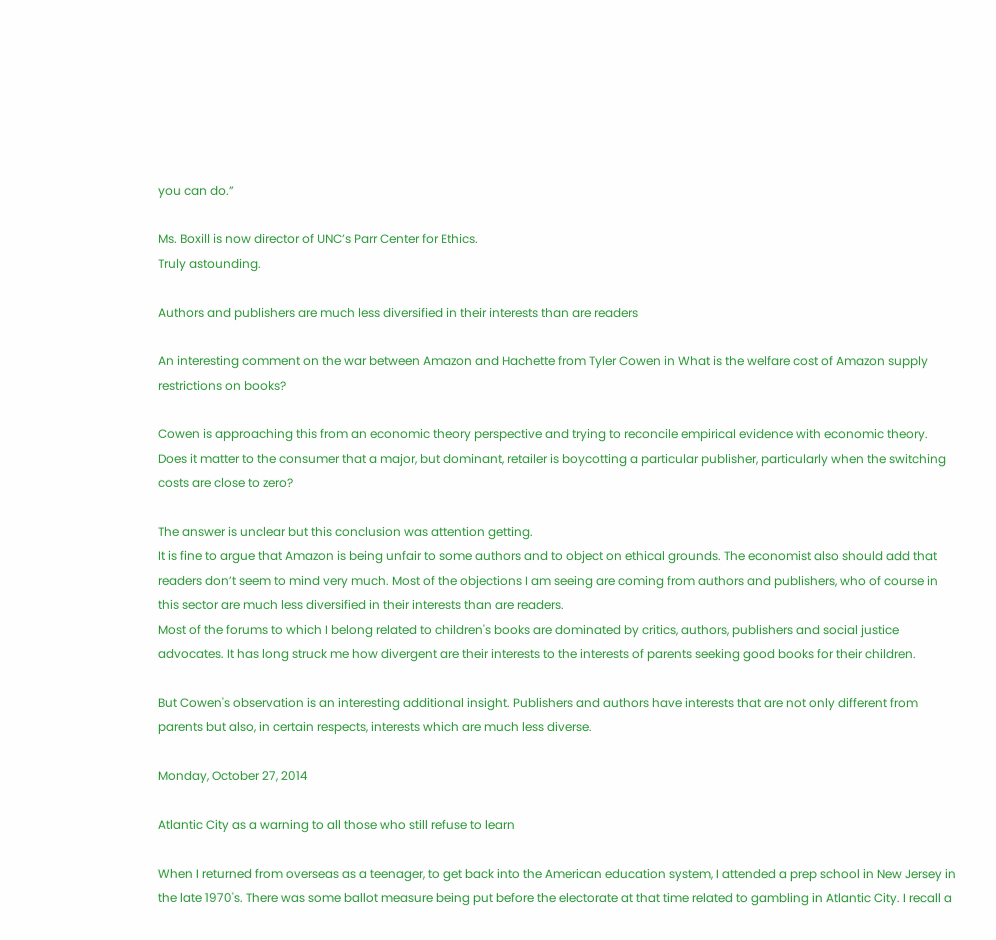you can do.”

Ms. Boxill is now director of UNC’s Parr Center for Ethics.
Truly astounding.

Authors and publishers are much less diversified in their interests than are readers

An interesting comment on the war between Amazon and Hachette from Tyler Cowen in What is the welfare cost of Amazon supply restrictions on books?

Cowen is approaching this from an economic theory perspective and trying to reconcile empirical evidence with economic theory. Does it matter to the consumer that a major, but dominant, retailer is boycotting a particular publisher, particularly when the switching costs are close to zero?

The answer is unclear but this conclusion was attention getting.
It is fine to argue that Amazon is being unfair to some authors and to object on ethical grounds. The economist also should add that readers don’t seem to mind very much. Most of the objections I am seeing are coming from authors and publishers, who of course in this sector are much less diversified in their interests than are readers.
Most of the forums to which I belong related to children's books are dominated by critics, authors, publishers and social justice advocates. It has long struck me how divergent are their interests to the interests of parents seeking good books for their children.

But Cowen's observation is an interesting additional insight. Publishers and authors have interests that are not only different from parents but also, in certain respects, interests which are much less diverse.

Monday, October 27, 2014

Atlantic City as a warning to all those who still refuse to learn

When I returned from overseas as a teenager, to get back into the American education system, I attended a prep school in New Jersey in the late 1970's. There was some ballot measure being put before the electorate at that time related to gambling in Atlantic City. I recall a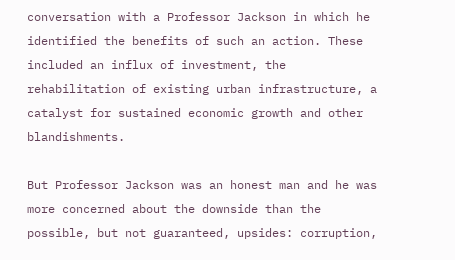conversation with a Professor Jackson in which he identified the benefits of such an action. These included an influx of investment, the rehabilitation of existing urban infrastructure, a catalyst for sustained economic growth and other blandishments.

But Professor Jackson was an honest man and he was more concerned about the downside than the possible, but not guaranteed, upsides: corruption,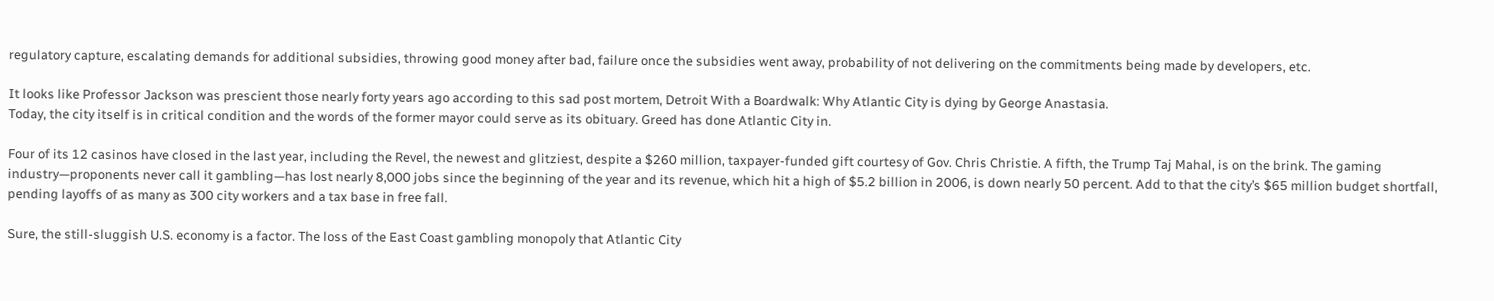regulatory capture, escalating demands for additional subsidies, throwing good money after bad, failure once the subsidies went away, probability of not delivering on the commitments being made by developers, etc.

It looks like Professor Jackson was prescient those nearly forty years ago according to this sad post mortem, Detroit With a Boardwalk: Why Atlantic City is dying by George Anastasia.
Today, the city itself is in critical condition and the words of the former mayor could serve as its obituary. Greed has done Atlantic City in.

Four of its 12 casinos have closed in the last year, including the Revel, the newest and glitziest, despite a $260 million, taxpayer-funded gift courtesy of Gov. Chris Christie. A fifth, the Trump Taj Mahal, is on the brink. The gaming industry—proponents never call it gambling—has lost nearly 8,000 jobs since the beginning of the year and its revenue, which hit a high of $5.2 billion in 2006, is down nearly 50 percent. Add to that the city’s $65 million budget shortfall, pending layoffs of as many as 300 city workers and a tax base in free fall.

Sure, the still-sluggish U.S. economy is a factor. The loss of the East Coast gambling monopoly that Atlantic City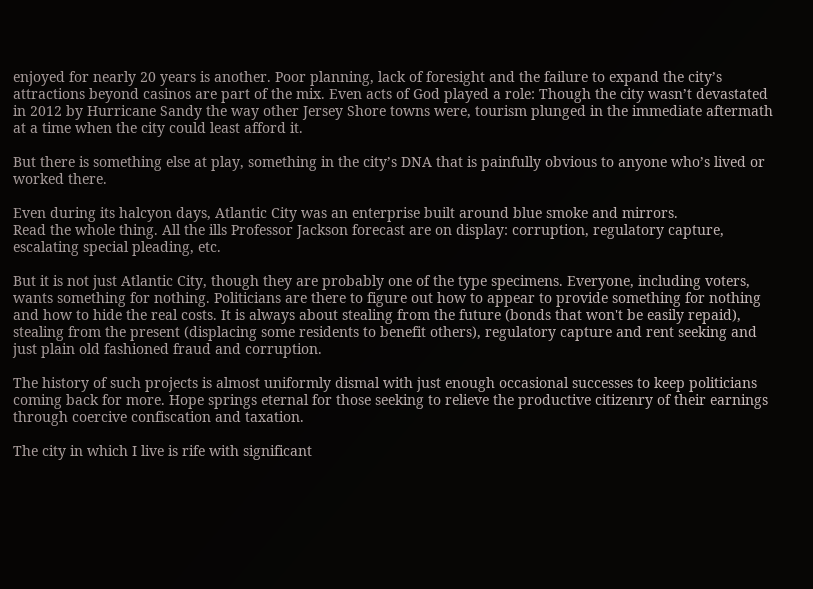enjoyed for nearly 20 years is another. Poor planning, lack of foresight and the failure to expand the city’s attractions beyond casinos are part of the mix. Even acts of God played a role: Though the city wasn’t devastated in 2012 by Hurricane Sandy the way other Jersey Shore towns were, tourism plunged in the immediate aftermath at a time when the city could least afford it.

But there is something else at play, something in the city’s DNA that is painfully obvious to anyone who’s lived or worked there.

Even during its halcyon days, Atlantic City was an enterprise built around blue smoke and mirrors.
Read the whole thing. All the ills Professor Jackson forecast are on display: corruption, regulatory capture, escalating special pleading, etc.

But it is not just Atlantic City, though they are probably one of the type specimens. Everyone, including voters, wants something for nothing. Politicians are there to figure out how to appear to provide something for nothing and how to hide the real costs. It is always about stealing from the future (bonds that won't be easily repaid), stealing from the present (displacing some residents to benefit others), regulatory capture and rent seeking and just plain old fashioned fraud and corruption.

The history of such projects is almost uniformly dismal with just enough occasional successes to keep politicians coming back for more. Hope springs eternal for those seeking to relieve the productive citizenry of their earnings through coercive confiscation and taxation.

The city in which I live is rife with significant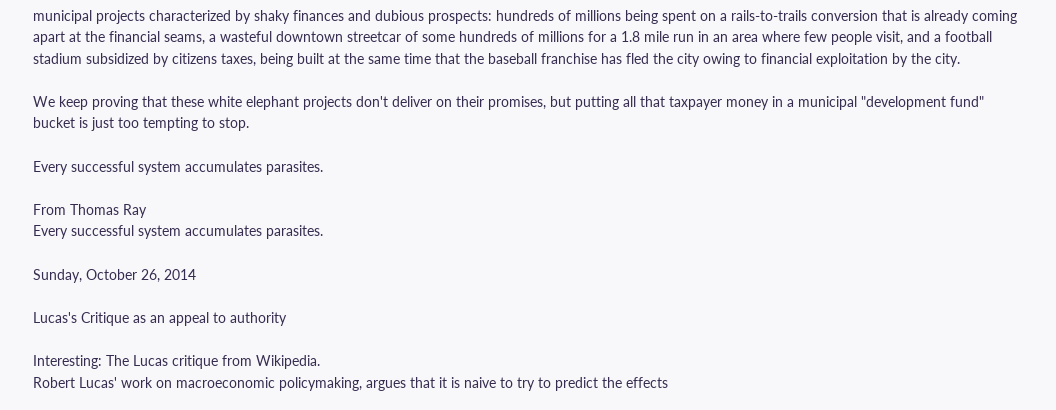municipal projects characterized by shaky finances and dubious prospects: hundreds of millions being spent on a rails-to-trails conversion that is already coming apart at the financial seams, a wasteful downtown streetcar of some hundreds of millions for a 1.8 mile run in an area where few people visit, and a football stadium subsidized by citizens taxes, being built at the same time that the baseball franchise has fled the city owing to financial exploitation by the city.

We keep proving that these white elephant projects don't deliver on their promises, but putting all that taxpayer money in a municipal "development fund" bucket is just too tempting to stop.

Every successful system accumulates parasites.

From Thomas Ray
Every successful system accumulates parasites.

Sunday, October 26, 2014

Lucas's Critique as an appeal to authority

Interesting: The Lucas critique from Wikipedia.
Robert Lucas' work on macroeconomic policymaking, argues that it is naive to try to predict the effects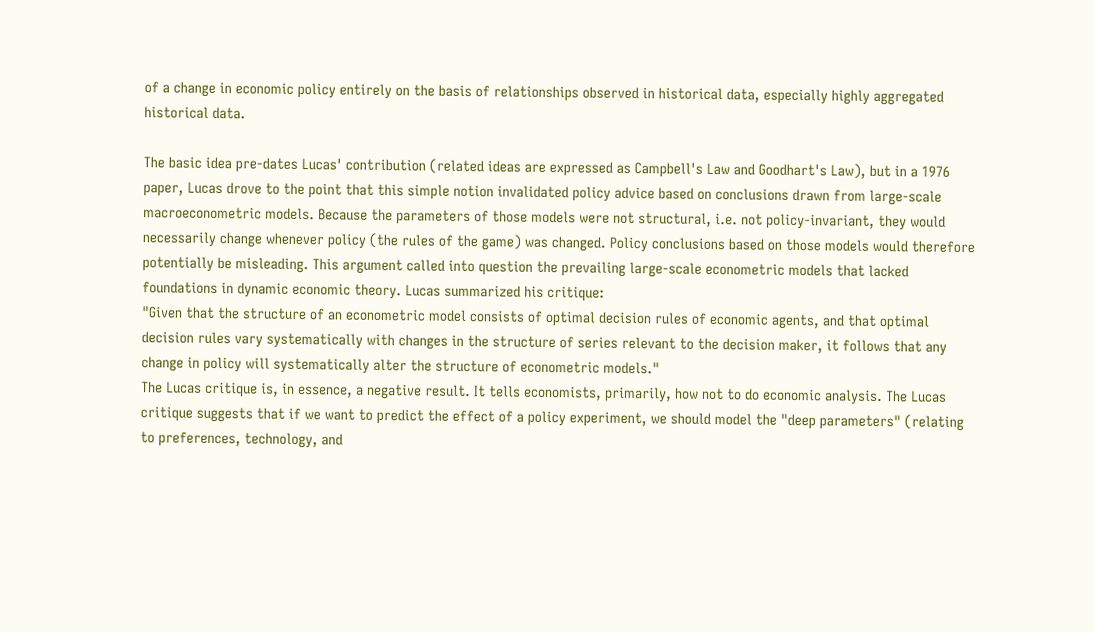of a change in economic policy entirely on the basis of relationships observed in historical data, especially highly aggregated historical data.

The basic idea pre-dates Lucas' contribution (related ideas are expressed as Campbell's Law and Goodhart's Law), but in a 1976 paper, Lucas drove to the point that this simple notion invalidated policy advice based on conclusions drawn from large-scale macroeconometric models. Because the parameters of those models were not structural, i.e. not policy-invariant, they would necessarily change whenever policy (the rules of the game) was changed. Policy conclusions based on those models would therefore potentially be misleading. This argument called into question the prevailing large-scale econometric models that lacked foundations in dynamic economic theory. Lucas summarized his critique:
"Given that the structure of an econometric model consists of optimal decision rules of economic agents, and that optimal decision rules vary systematically with changes in the structure of series relevant to the decision maker, it follows that any change in policy will systematically alter the structure of econometric models."
The Lucas critique is, in essence, a negative result. It tells economists, primarily, how not to do economic analysis. The Lucas critique suggests that if we want to predict the effect of a policy experiment, we should model the "deep parameters" (relating to preferences, technology, and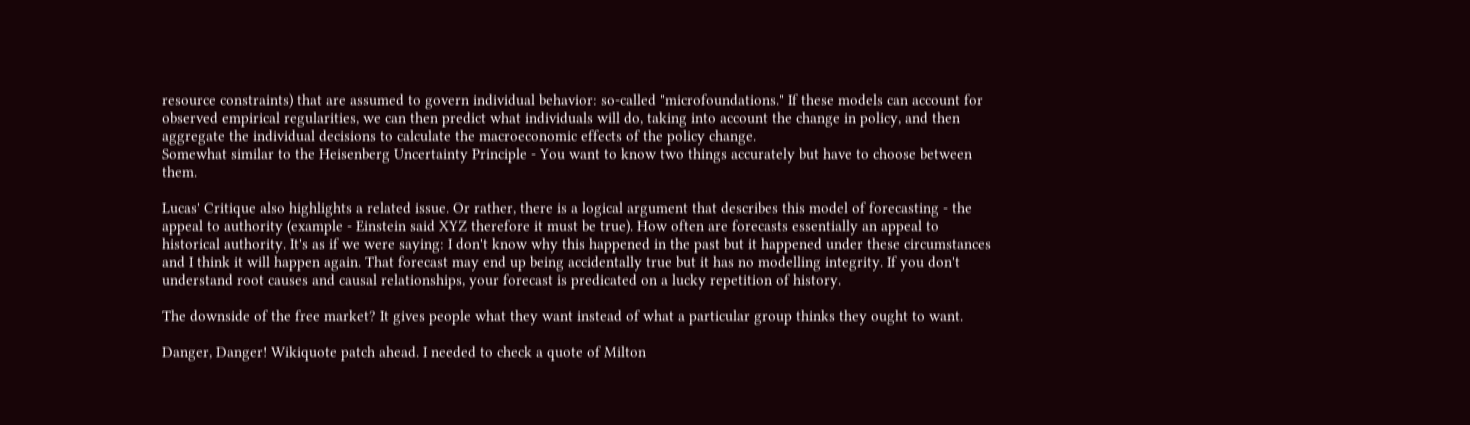resource constraints) that are assumed to govern individual behavior: so-called "microfoundations." If these models can account for observed empirical regularities, we can then predict what individuals will do, taking into account the change in policy, and then aggregate the individual decisions to calculate the macroeconomic effects of the policy change.
Somewhat similar to the Heisenberg Uncertainty Principle - You want to know two things accurately but have to choose between them.

Lucas' Critique also highlights a related issue. Or rather, there is a logical argument that describes this model of forecasting - the appeal to authority (example - Einstein said XYZ therefore it must be true). How often are forecasts essentially an appeal to historical authority. It's as if we were saying: I don't know why this happened in the past but it happened under these circumstances and I think it will happen again. That forecast may end up being accidentally true but it has no modelling integrity. If you don't understand root causes and causal relationships, your forecast is predicated on a lucky repetition of history.

The downside of the free market? It gives people what they want instead of what a particular group thinks they ought to want.

Danger, Danger! Wikiquote patch ahead. I needed to check a quote of Milton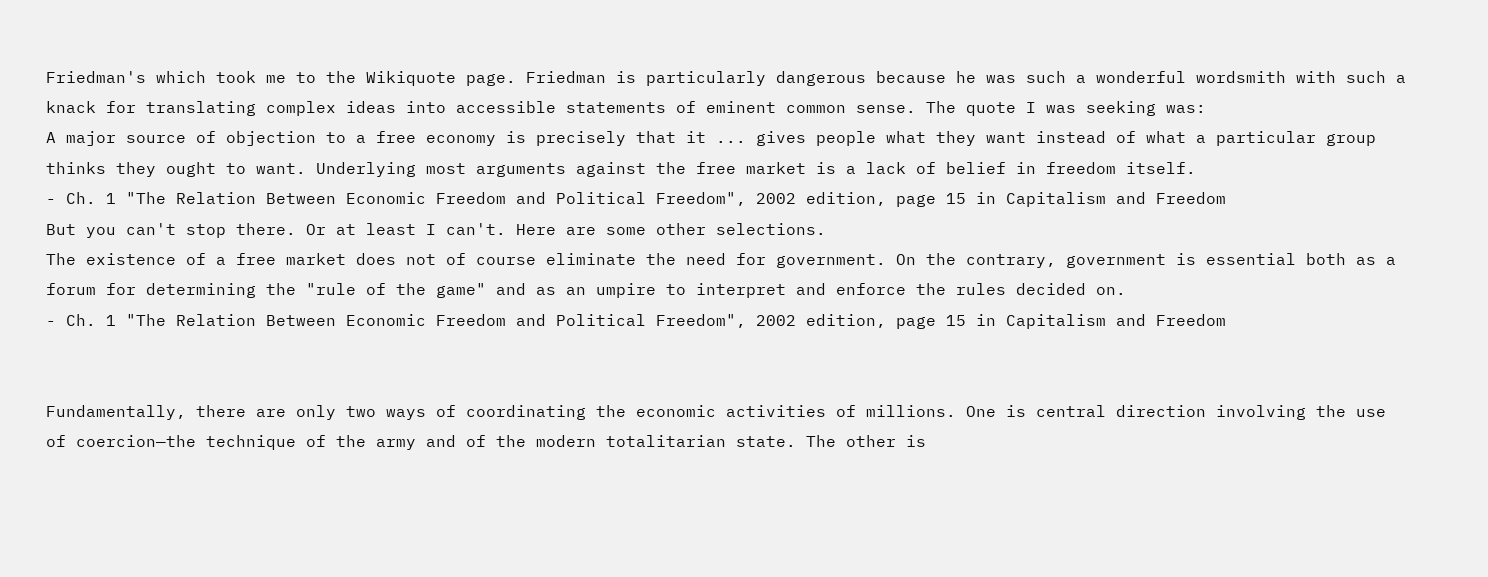Friedman's which took me to the Wikiquote page. Friedman is particularly dangerous because he was such a wonderful wordsmith with such a knack for translating complex ideas into accessible statements of eminent common sense. The quote I was seeking was:
A major source of objection to a free economy is precisely that it ... gives people what they want instead of what a particular group thinks they ought to want. Underlying most arguments against the free market is a lack of belief in freedom itself.
- Ch. 1 "The Relation Between Economic Freedom and Political Freedom", 2002 edition, page 15 in Capitalism and Freedom
But you can't stop there. Or at least I can't. Here are some other selections.
The existence of a free market does not of course eliminate the need for government. On the contrary, government is essential both as a forum for determining the "rule of the game" and as an umpire to interpret and enforce the rules decided on.
- Ch. 1 "The Relation Between Economic Freedom and Political Freedom", 2002 edition, page 15 in Capitalism and Freedom


Fundamentally, there are only two ways of coordinating the economic activities of millions. One is central direction involving the use of coercion—the technique of the army and of the modern totalitarian state. The other is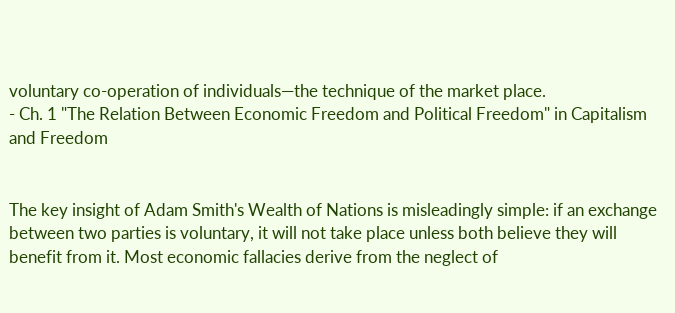voluntary co-operation of individuals—the technique of the market place.
- Ch. 1 "The Relation Between Economic Freedom and Political Freedom" in Capitalism and Freedom


The key insight of Adam Smith's Wealth of Nations is misleadingly simple: if an exchange between two parties is voluntary, it will not take place unless both believe they will benefit from it. Most economic fallacies derive from the neglect of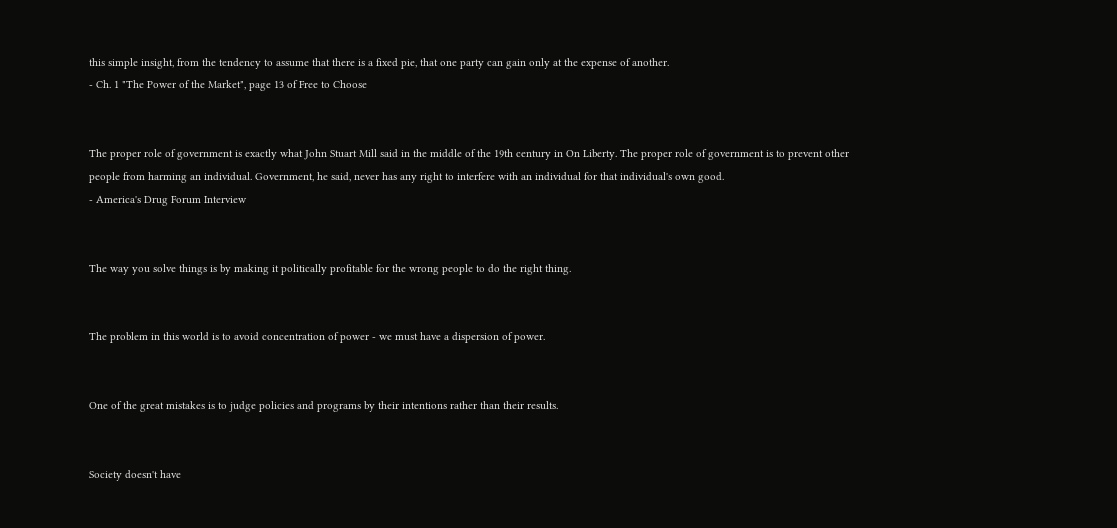this simple insight, from the tendency to assume that there is a fixed pie, that one party can gain only at the expense of another.
- Ch. 1 "The Power of the Market", page 13 of Free to Choose


The proper role of government is exactly what John Stuart Mill said in the middle of the 19th century in On Liberty. The proper role of government is to prevent other people from harming an individual. Government, he said, never has any right to interfere with an individual for that individual's own good.
- America's Drug Forum Interview


The way you solve things is by making it politically profitable for the wrong people to do the right thing.


The problem in this world is to avoid concentration of power - we must have a dispersion of power.


One of the great mistakes is to judge policies and programs by their intentions rather than their results.


Society doesn't have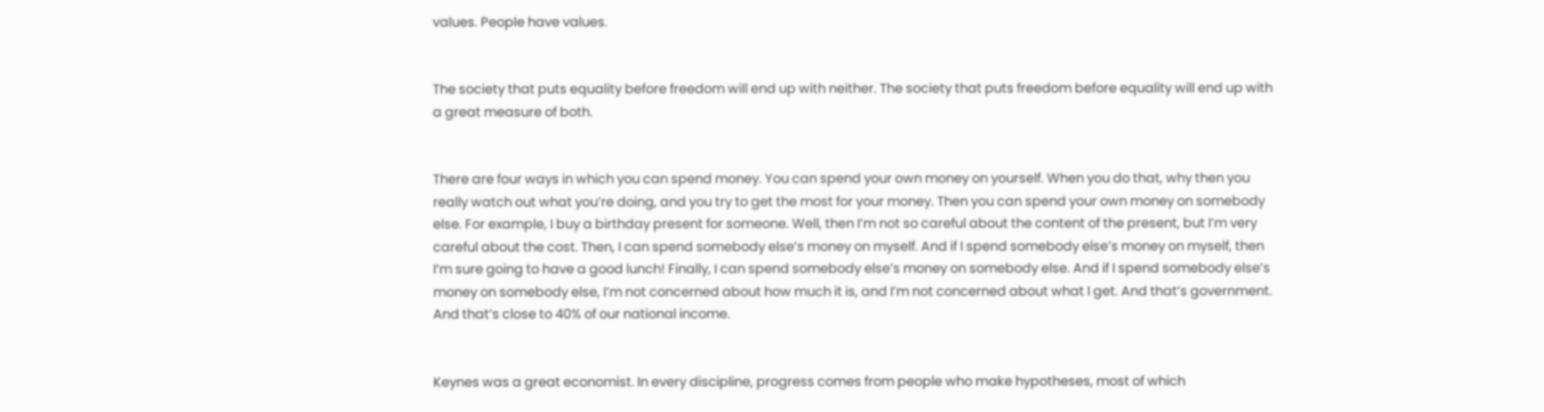values. People have values.


The society that puts equality before freedom will end up with neither. The society that puts freedom before equality will end up with a great measure of both.


There are four ways in which you can spend money. You can spend your own money on yourself. When you do that, why then you really watch out what you’re doing, and you try to get the most for your money. Then you can spend your own money on somebody else. For example, I buy a birthday present for someone. Well, then I’m not so careful about the content of the present, but I’m very careful about the cost. Then, I can spend somebody else’s money on myself. And if I spend somebody else’s money on myself, then I’m sure going to have a good lunch! Finally, I can spend somebody else’s money on somebody else. And if I spend somebody else’s money on somebody else, I’m not concerned about how much it is, and I’m not concerned about what I get. And that’s government. And that’s close to 40% of our national income.


Keynes was a great economist. In every discipline, progress comes from people who make hypotheses, most of which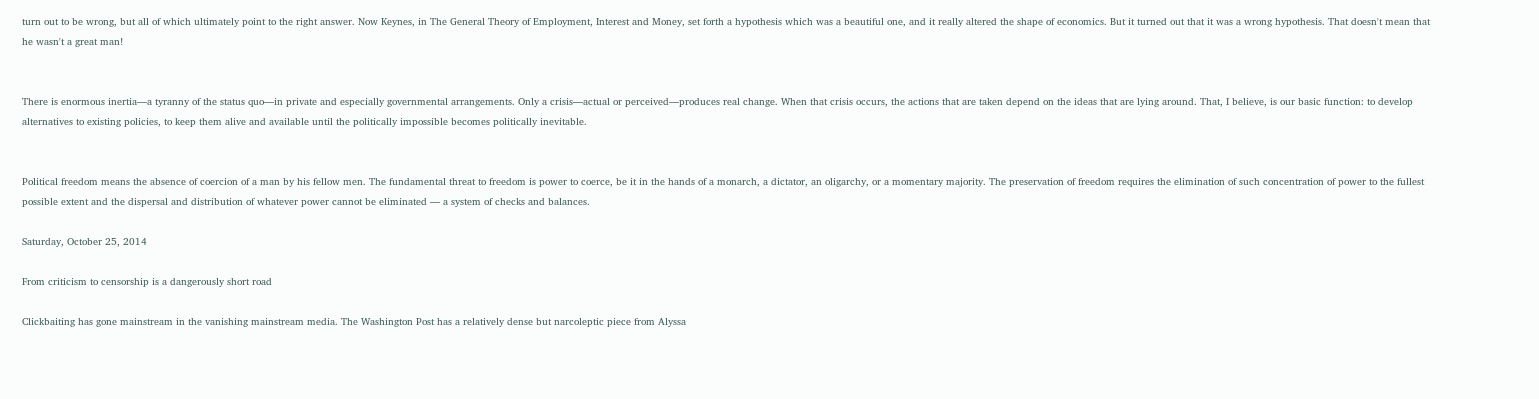turn out to be wrong, but all of which ultimately point to the right answer. Now Keynes, in The General Theory of Employment, Interest and Money, set forth a hypothesis which was a beautiful one, and it really altered the shape of economics. But it turned out that it was a wrong hypothesis. That doesn't mean that he wasn't a great man!


There is enormous inertia—a tyranny of the status quo—in private and especially governmental arrangements. Only a crisis—actual or perceived—produces real change. When that crisis occurs, the actions that are taken depend on the ideas that are lying around. That, I believe, is our basic function: to develop alternatives to existing policies, to keep them alive and available until the politically impossible becomes politically inevitable.


Political freedom means the absence of coercion of a man by his fellow men. The fundamental threat to freedom is power to coerce, be it in the hands of a monarch, a dictator, an oligarchy, or a momentary majority. The preservation of freedom requires the elimination of such concentration of power to the fullest possible extent and the dispersal and distribution of whatever power cannot be eliminated — a system of checks and balances.

Saturday, October 25, 2014

From criticism to censorship is a dangerously short road

Clickbaiting has gone mainstream in the vanishing mainstream media. The Washington Post has a relatively dense but narcoleptic piece from Alyssa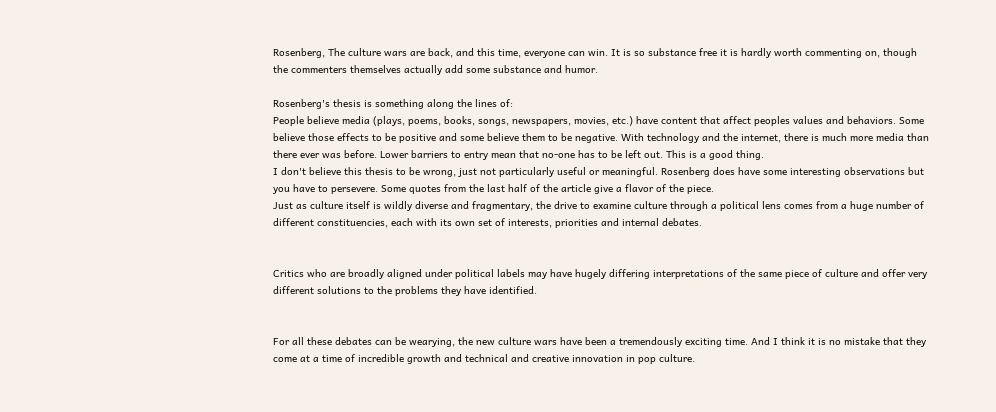Rosenberg, The culture wars are back, and this time, everyone can win. It is so substance free it is hardly worth commenting on, though the commenters themselves actually add some substance and humor.

Rosenberg's thesis is something along the lines of:
People believe media (plays, poems, books, songs, newspapers, movies, etc.) have content that affect peoples values and behaviors. Some believe those effects to be positive and some believe them to be negative. With technology and the internet, there is much more media than there ever was before. Lower barriers to entry mean that no-one has to be left out. This is a good thing.
I don't believe this thesis to be wrong, just not particularly useful or meaningful. Rosenberg does have some interesting observations but you have to persevere. Some quotes from the last half of the article give a flavor of the piece.
Just as culture itself is wildly diverse and fragmentary, the drive to examine culture through a political lens comes from a huge number of different constituencies, each with its own set of interests, priorities and internal debates.


Critics who are broadly aligned under political labels may have hugely differing interpretations of the same piece of culture and offer very different solutions to the problems they have identified.


For all these debates can be wearying, the new culture wars have been a tremendously exciting time. And I think it is no mistake that they come at a time of incredible growth and technical and creative innovation in pop culture.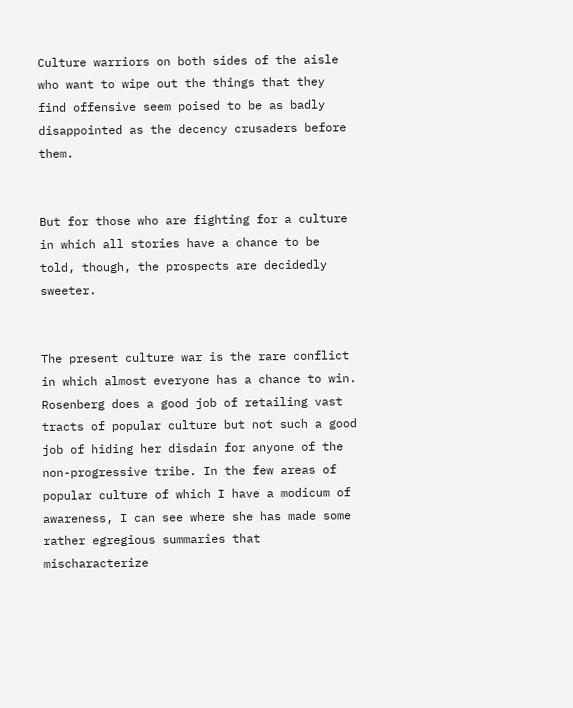Culture warriors on both sides of the aisle who want to wipe out the things that they find offensive seem poised to be as badly disappointed as the decency crusaders before them.


But for those who are fighting for a culture in which all stories have a chance to be told, though, the prospects are decidedly sweeter.


The present culture war is the rare conflict in which almost everyone has a chance to win.
Rosenberg does a good job of retailing vast tracts of popular culture but not such a good job of hiding her disdain for anyone of the non-progressive tribe. In the few areas of popular culture of which I have a modicum of awareness, I can see where she has made some rather egregious summaries that mischaracterize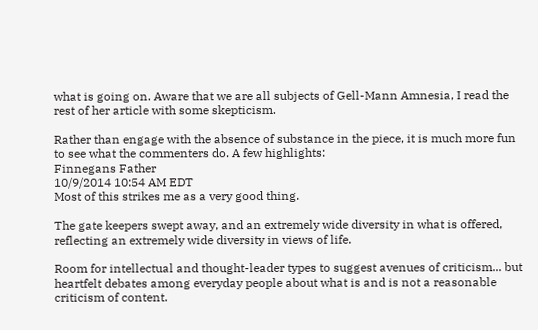what is going on. Aware that we are all subjects of Gell-Mann Amnesia, I read the rest of her article with some skepticism.

Rather than engage with the absence of substance in the piece, it is much more fun to see what the commenters do. A few highlights:
Finnegans Father
10/9/2014 10:54 AM EDT
Most of this strikes me as a very good thing.

The gate keepers swept away, and an extremely wide diversity in what is offered, reflecting an extremely wide diversity in views of life.

Room for intellectual and thought-leader types to suggest avenues of criticism... but heartfelt debates among everyday people about what is and is not a reasonable criticism of content.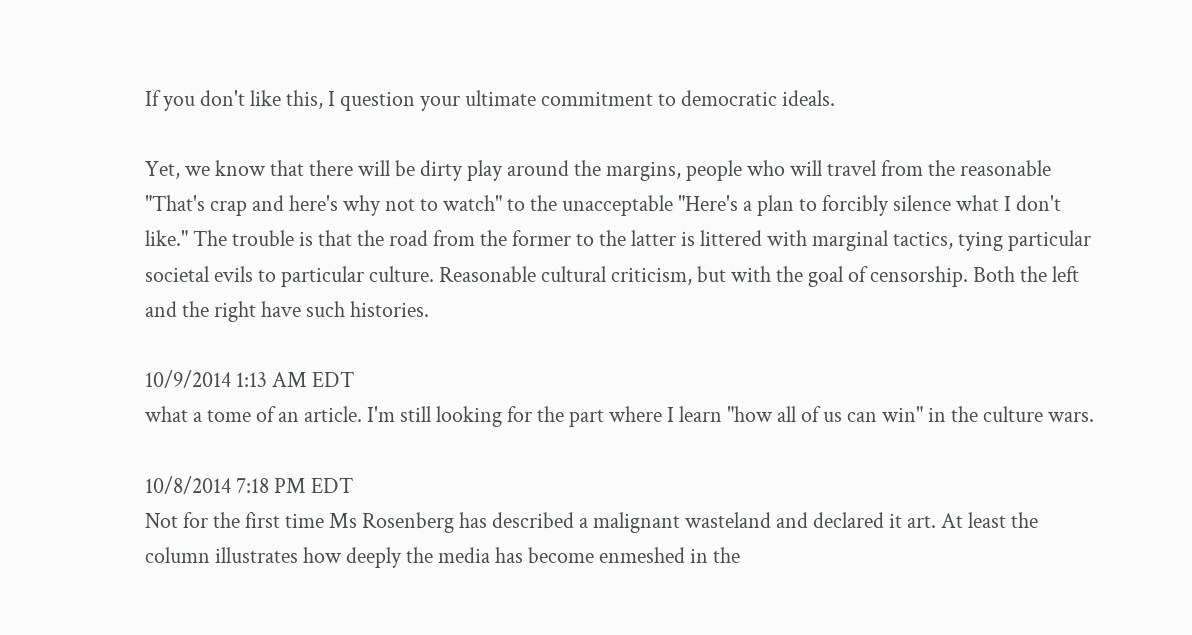If you don't like this, I question your ultimate commitment to democratic ideals.

Yet, we know that there will be dirty play around the margins, people who will travel from the reasonable "That's crap and here's why not to watch" to the unacceptable "Here's a plan to forcibly silence what I don't like." The trouble is that the road from the former to the latter is littered with marginal tactics, tying particular societal evils to particular culture. Reasonable cultural criticism, but with the goal of censorship. Both the left and the right have such histories.

10/9/2014 1:13 AM EDT
what a tome of an article. I'm still looking for the part where I learn "how all of us can win" in the culture wars.

10/8/2014 7:18 PM EDT
Not for the first time Ms Rosenberg has described a malignant wasteland and declared it art. At least the column illustrates how deeply the media has become enmeshed in the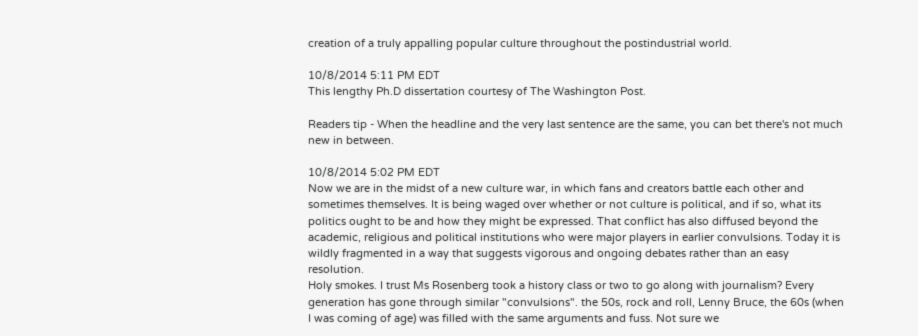creation of a truly appalling popular culture throughout the postindustrial world.

10/8/2014 5:11 PM EDT
This lengthy Ph.D dissertation courtesy of The Washington Post.

Readers tip - When the headline and the very last sentence are the same, you can bet there's not much new in between.

10/8/2014 5:02 PM EDT
Now we are in the midst of a new culture war, in which fans and creators battle each other and sometimes themselves. It is being waged over whether or not culture is political, and if so, what its politics ought to be and how they might be expressed. That conflict has also diffused beyond the academic, religious and political institutions who were major players in earlier convulsions. Today it is wildly fragmented in a way that suggests vigorous and ongoing debates rather than an easy resolution.
Holy smokes. I trust Ms Rosenberg took a history class or two to go along with journalism? Every generation has gone through similar "convulsions". the 50s, rock and roll, Lenny Bruce, the 60s (when I was coming of age) was filled with the same arguments and fuss. Not sure we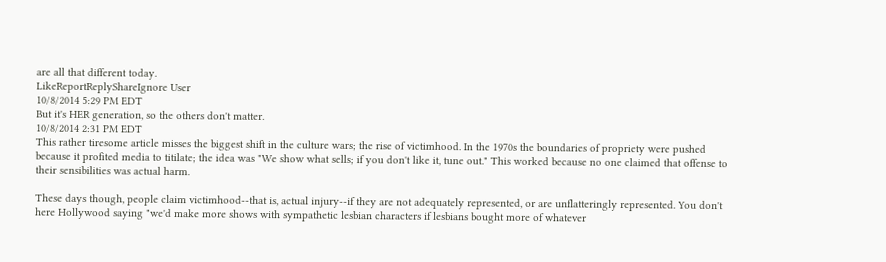are all that different today.
LikeReportReplyShareIgnore User
10/8/2014 5:29 PM EDT
But it's HER generation, so the others don't matter.
10/8/2014 2:31 PM EDT
This rather tiresome article misses the biggest shift in the culture wars; the rise of victimhood. In the 1970s the boundaries of propriety were pushed because it profited media to titilate; the idea was "We show what sells; if you don't like it, tune out." This worked because no one claimed that offense to their sensibilities was actual harm.

These days though, people claim victimhood--that is, actual injury--if they are not adequately represented, or are unflatteringly represented. You don't here Hollywood saying "we'd make more shows with sympathetic lesbian characters if lesbians bought more of whatever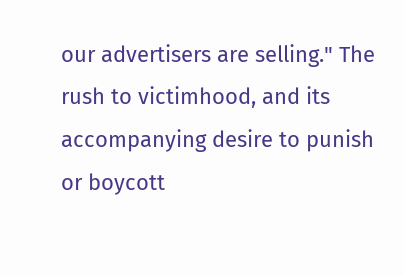our advertisers are selling." The rush to victimhood, and its accompanying desire to punish or boycott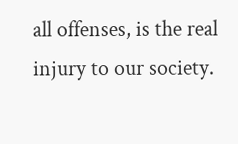all offenses, is the real injury to our society.